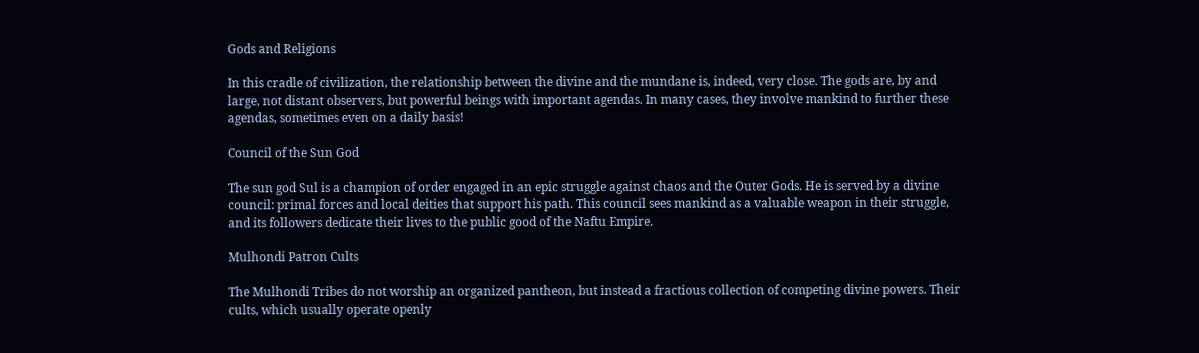Gods and Religions

In this cradle of civilization, the relationship between the divine and the mundane is, indeed, very close. The gods are, by and large, not distant observers, but powerful beings with important agendas. In many cases, they involve mankind to further these agendas, sometimes even on a daily basis!

Council of the Sun God

The sun god Sul is a champion of order engaged in an epic struggle against chaos and the Outer Gods. He is served by a divine council: primal forces and local deities that support his path. This council sees mankind as a valuable weapon in their struggle, and its followers dedicate their lives to the public good of the Naftu Empire.

Mulhondi Patron Cults

The Mulhondi Tribes do not worship an organized pantheon, but instead a fractious collection of competing divine powers. Their cults, which usually operate openly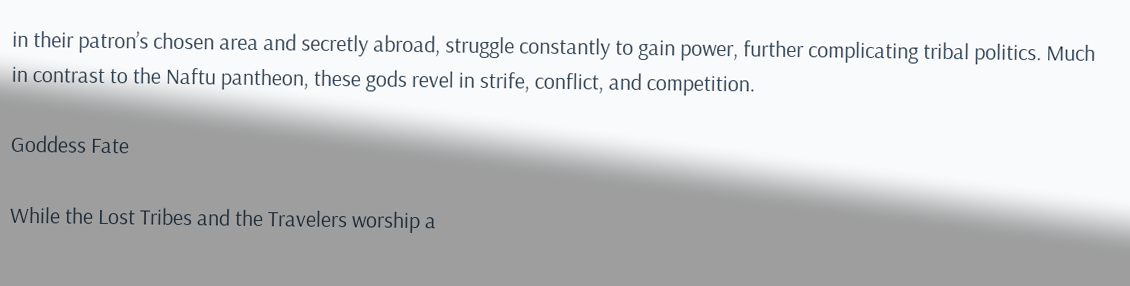in their patron’s chosen area and secretly abroad, struggle constantly to gain power, further complicating tribal politics. Much in contrast to the Naftu pantheon, these gods revel in strife, conflict, and competition.

Goddess Fate

While the Lost Tribes and the Travelers worship a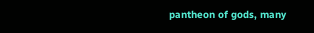pantheon of gods, many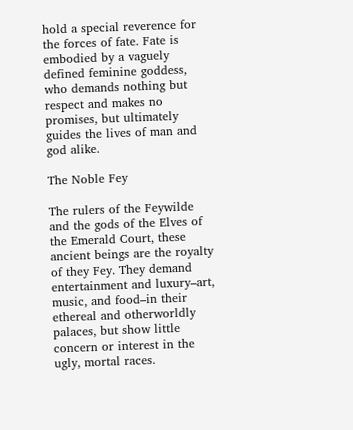hold a special reverence for the forces of fate. Fate is embodied by a vaguely defined feminine goddess, who demands nothing but respect and makes no promises, but ultimately guides the lives of man and god alike.

The Noble Fey

The rulers of the Feywilde and the gods of the Elves of the Emerald Court, these ancient beings are the royalty of they Fey. They demand entertainment and luxury–art, music, and food–in their ethereal and otherworldly palaces, but show little concern or interest in the ugly, mortal races.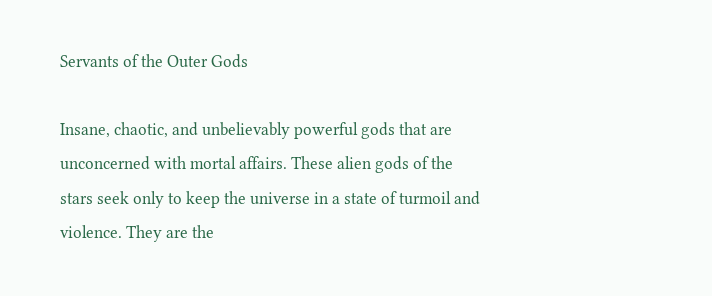Servants of the Outer Gods

Insane, chaotic, and unbelievably powerful gods that are unconcerned with mortal affairs. These alien gods of the stars seek only to keep the universe in a state of turmoil and violence. They are the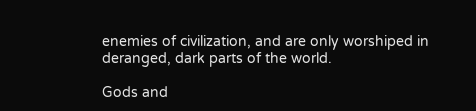enemies of civilization, and are only worshiped in deranged, dark parts of the world.

Gods and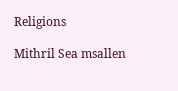Religions

Mithril Sea msallen